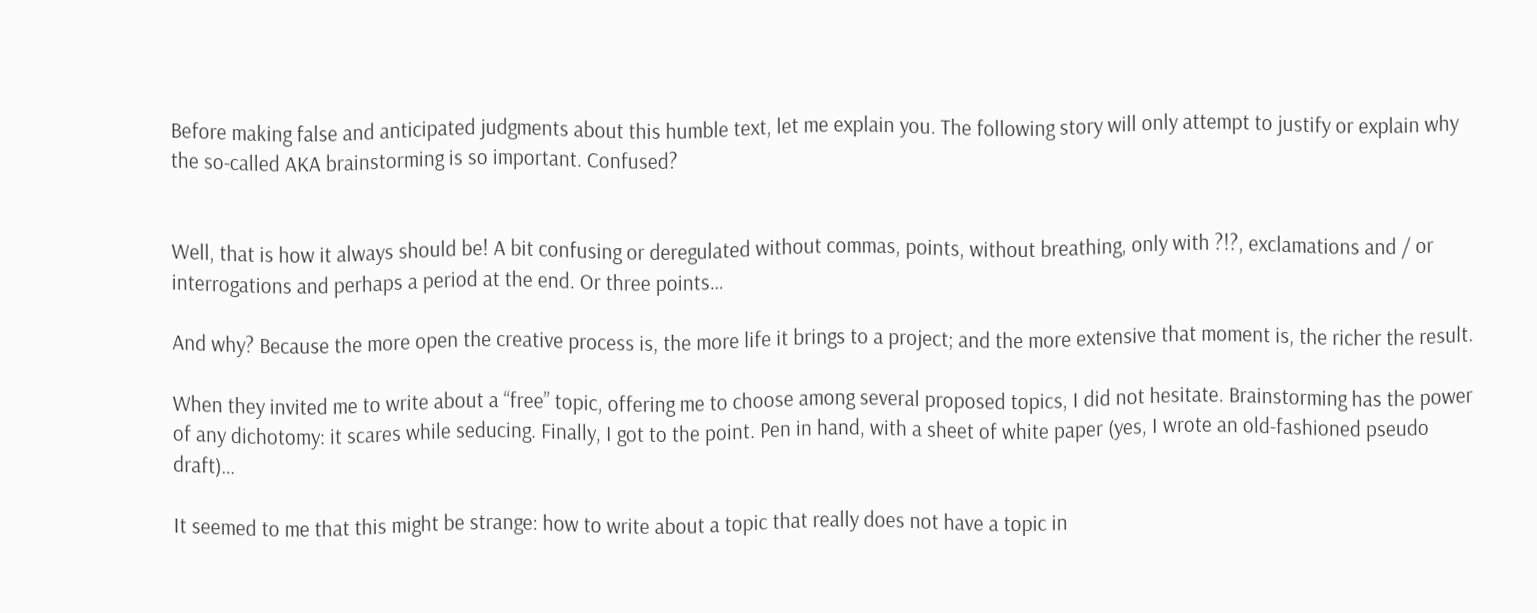Before making false and anticipated judgments about this humble text, let me explain you. The following story will only attempt to justify or explain why the so-called AKA brainstorming is so important. Confused?


Well, that is how it always should be! A bit confusing or deregulated without commas, points, without breathing, only with ?!?, exclamations and / or interrogations and perhaps a period at the end. Or three points…

And why? Because the more open the creative process is, the more life it brings to a project; and the more extensive that moment is, the richer the result.

When they invited me to write about a “free” topic, offering me to choose among several proposed topics, I did not hesitate. Brainstorming has the power of any dichotomy: it scares while seducing. Finally, I got to the point. Pen in hand, with a sheet of white paper (yes, I wrote an old-fashioned pseudo draft)…

It seemed to me that this might be strange: how to write about a topic that really does not have a topic in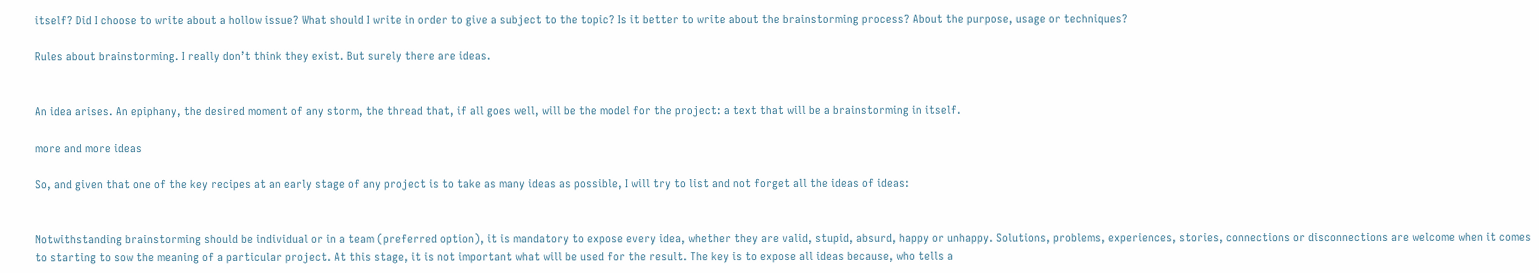itself? Did I choose to write about a hollow issue? What should I write in order to give a subject to the topic? Is it better to write about the brainstorming process? About the purpose, usage or techniques?

Rules about brainstorming. I really don’t think they exist. But surely there are ideas.


An idea arises. An epiphany, the desired moment of any storm, the thread that, if all goes well, will be the model for the project: a text that will be a brainstorming in itself.

more and more ideas

So, and given that one of the key recipes at an early stage of any project is to take as many ideas as possible, I will try to list and not forget all the ideas of ideas:


Notwithstanding brainstorming should be individual or in a team (preferred option), it is mandatory to expose every idea, whether they are valid, stupid, absurd, happy or unhappy. Solutions, problems, experiences, stories, connections or disconnections are welcome when it comes to starting to sow the meaning of a particular project. At this stage, it is not important what will be used for the result. The key is to expose all ideas because, who tells a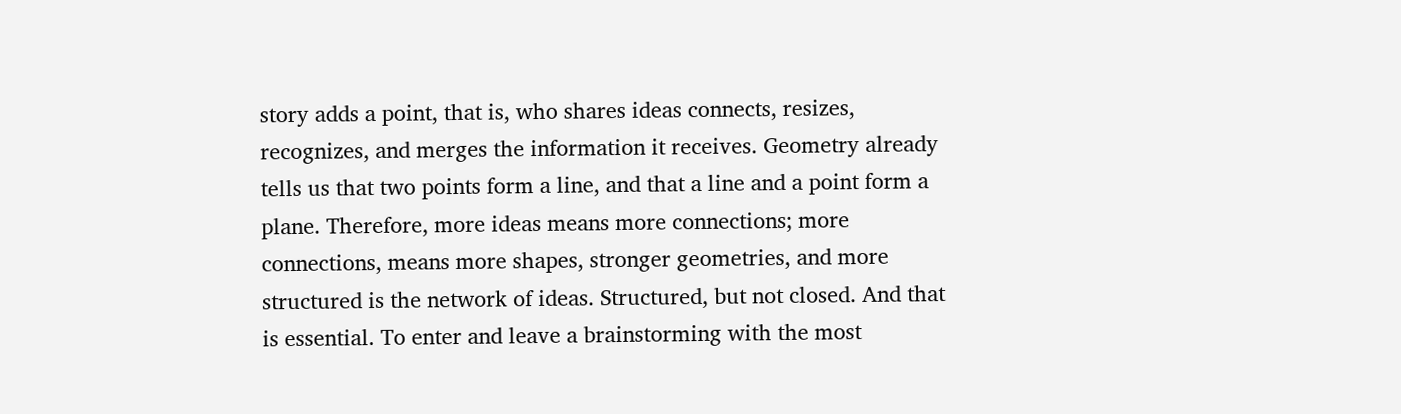story adds a point, that is, who shares ideas connects, resizes, recognizes, and merges the information it receives. Geometry already tells us that two points form a line, and that a line and a point form a plane. Therefore, more ideas means more connections; more connections, means more shapes, stronger geometries, and more structured is the network of ideas. Structured, but not closed. And that is essential. To enter and leave a brainstorming with the most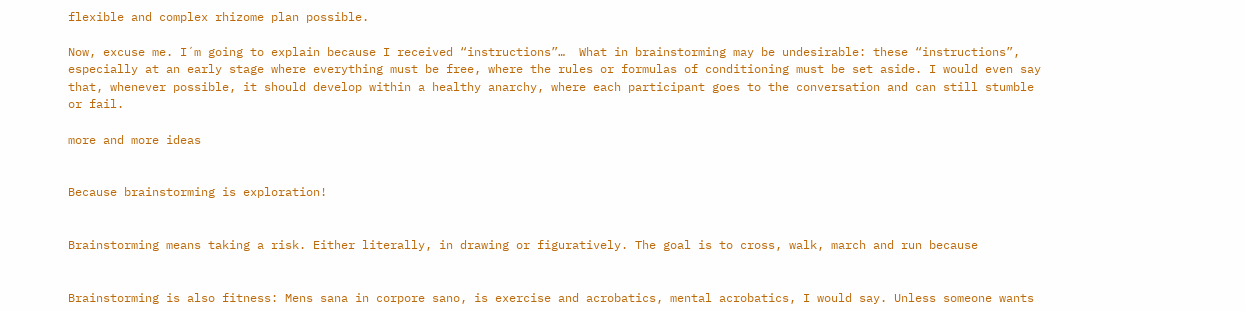flexible and complex rhizome plan possible.

Now, excuse me. I´m going to explain because I received “instructions”…  What in brainstorming may be undesirable: these “instructions”, especially at an early stage where everything must be free, where the rules or formulas of conditioning must be set aside. I would even say that, whenever possible, it should develop within a healthy anarchy, where each participant goes to the conversation and can still stumble or fail.

more and more ideas


Because brainstorming is exploration!


Brainstorming means taking a risk. Either literally, in drawing or figuratively. The goal is to cross, walk, march and run because


Brainstorming is also fitness: Mens sana in corpore sano, is exercise and acrobatics, mental acrobatics, I would say. Unless someone wants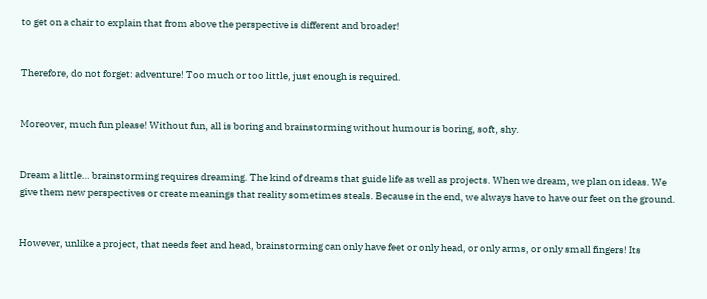to get on a chair to explain that from above the perspective is different and broader!


Therefore, do not forget: adventure! Too much or too little, just enough is required.


Moreover, much fun please! Without fun, all is boring and brainstorming without humour is boring, soft, shy.


Dream a little… brainstorming requires dreaming. The kind of dreams that guide life as well as projects. When we dream, we plan on ideas. We give them new perspectives or create meanings that reality sometimes steals. Because in the end, we always have to have our feet on the ground.


However, unlike a project, that needs feet and head, brainstorming can only have feet or only head, or only arms, or only small fingers! Its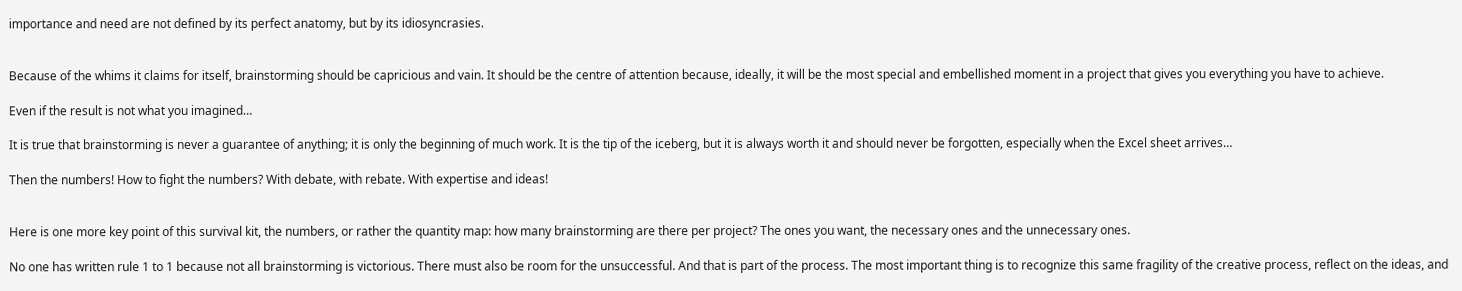importance and need are not defined by its perfect anatomy, but by its idiosyncrasies.


Because of the whims it claims for itself, brainstorming should be capricious and vain. It should be the centre of attention because, ideally, it will be the most special and embellished moment in a project that gives you everything you have to achieve.

Even if the result is not what you imagined…

It is true that brainstorming is never a guarantee of anything; it is only the beginning of much work. It is the tip of the iceberg, but it is always worth it and should never be forgotten, especially when the Excel sheet arrives…

Then the numbers! How to fight the numbers? With debate, with rebate. With expertise and ideas!


Here is one more key point of this survival kit, the numbers, or rather the quantity map: how many brainstorming are there per project? The ones you want, the necessary ones and the unnecessary ones.

No one has written rule 1 to 1 because not all brainstorming is victorious. There must also be room for the unsuccessful. And that is part of the process. The most important thing is to recognize this same fragility of the creative process, reflect on the ideas, and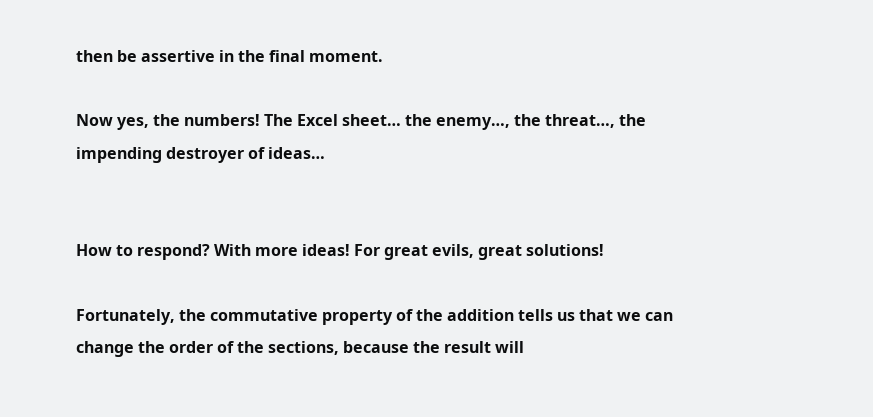then be assertive in the final moment.

Now yes, the numbers! The Excel sheet… the enemy…, the threat…, the impending destroyer of ideas…


How to respond? With more ideas! For great evils, great solutions!

Fortunately, the commutative property of the addition tells us that we can change the order of the sections, because the result will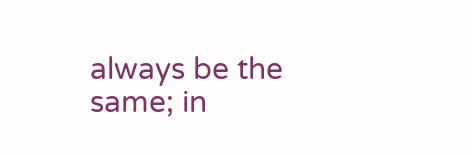always be the same; in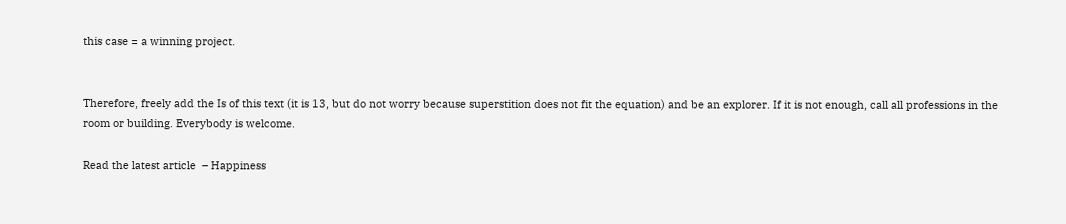this case = a winning project.


Therefore, freely add the Is of this text (it is 13, but do not worry because superstition does not fit the equation) and be an explorer. If it is not enough, call all professions in the room or building. Everybody is welcome.

Read the latest article  – Happiness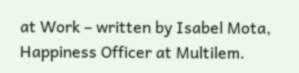at Work – written by Isabel Mota, Happiness Officer at Multilem.